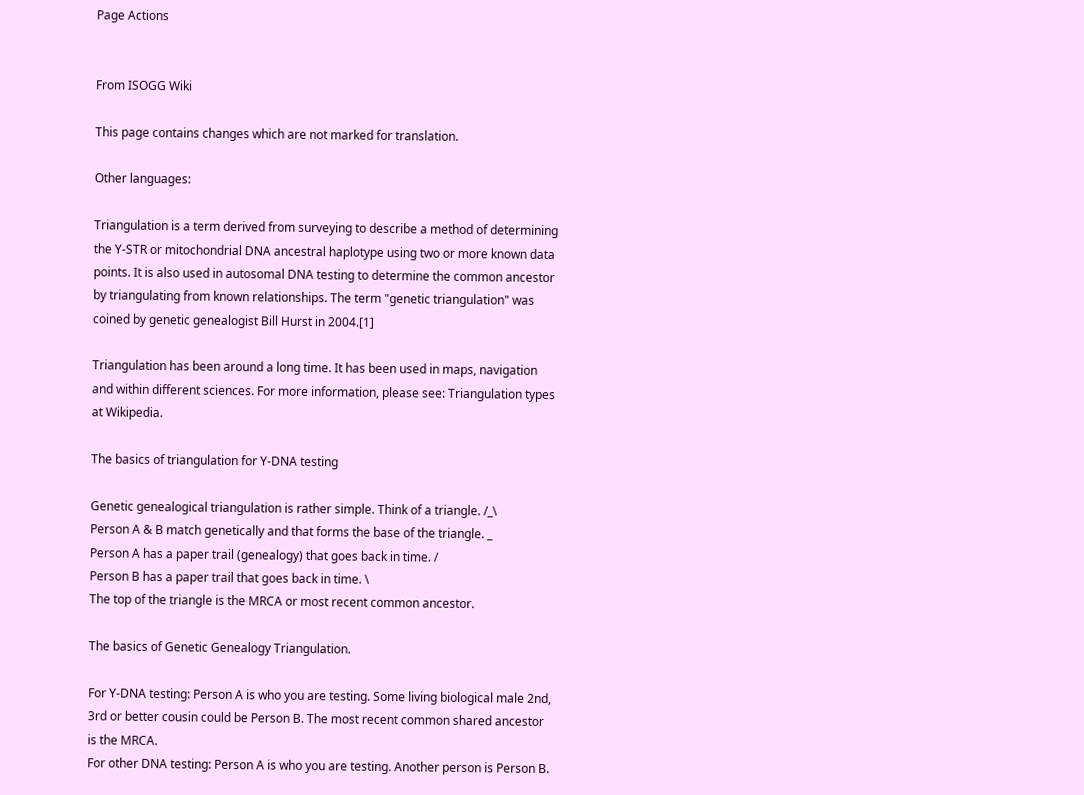Page Actions


From ISOGG Wiki

This page contains changes which are not marked for translation.

Other languages:

Triangulation is a term derived from surveying to describe a method of determining the Y-STR or mitochondrial DNA ancestral haplotype using two or more known data points. It is also used in autosomal DNA testing to determine the common ancestor by triangulating from known relationships. The term "genetic triangulation" was coined by genetic genealogist Bill Hurst in 2004.[1]

Triangulation has been around a long time. It has been used in maps, navigation and within different sciences. For more information, please see: Triangulation types at Wikipedia.

The basics of triangulation for Y-DNA testing

Genetic genealogical triangulation is rather simple. Think of a triangle. /_\
Person A & B match genetically and that forms the base of the triangle. _
Person A has a paper trail (genealogy) that goes back in time. /
Person B has a paper trail that goes back in time. \
The top of the triangle is the MRCA or most recent common ancestor.

The basics of Genetic Genealogy Triangulation.

For Y-DNA testing: Person A is who you are testing. Some living biological male 2nd, 3rd or better cousin could be Person B. The most recent common shared ancestor is the MRCA.
For other DNA testing: Person A is who you are testing. Another person is Person B.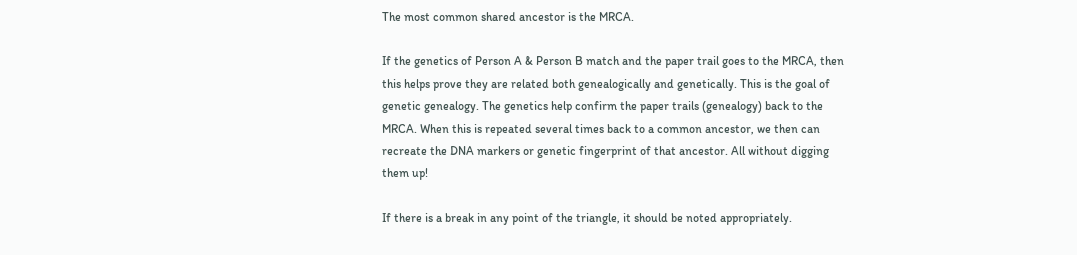The most common shared ancestor is the MRCA.

If the genetics of Person A & Person B match and the paper trail goes to the MRCA, then this helps prove they are related both genealogically and genetically. This is the goal of genetic genealogy. The genetics help confirm the paper trails (genealogy) back to the MRCA. When this is repeated several times back to a common ancestor, we then can recreate the DNA markers or genetic fingerprint of that ancestor. All without digging them up!

If there is a break in any point of the triangle, it should be noted appropriately.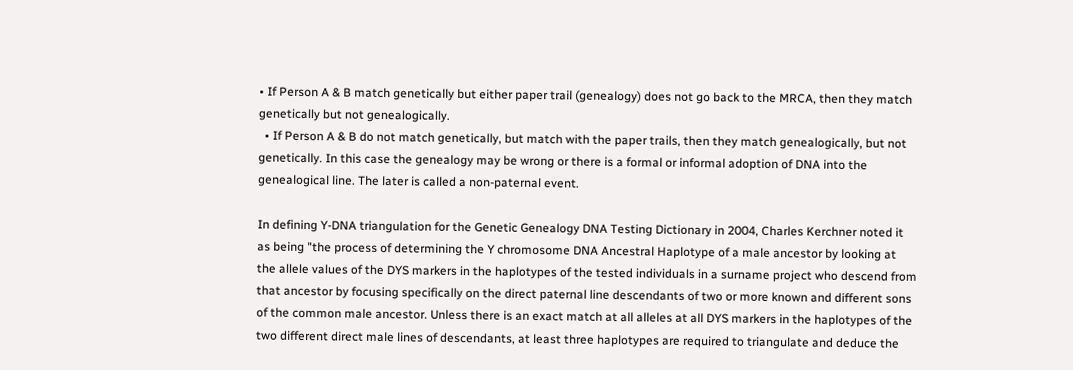• If Person A & B match genetically but either paper trail (genealogy) does not go back to the MRCA, then they match genetically but not genealogically.
  • If Person A & B do not match genetically, but match with the paper trails, then they match genealogically, but not genetically. In this case the genealogy may be wrong or there is a formal or informal adoption of DNA into the genealogical line. The later is called a non-paternal event.

In defining Y-DNA triangulation for the Genetic Genealogy DNA Testing Dictionary in 2004, Charles Kerchner noted it as being "the process of determining the Y chromosome DNA Ancestral Haplotype of a male ancestor by looking at the allele values of the DYS markers in the haplotypes of the tested individuals in a surname project who descend from that ancestor by focusing specifically on the direct paternal line descendants of two or more known and different sons of the common male ancestor. Unless there is an exact match at all alleles at all DYS markers in the haplotypes of the two different direct male lines of descendants, at least three haplotypes are required to triangulate and deduce the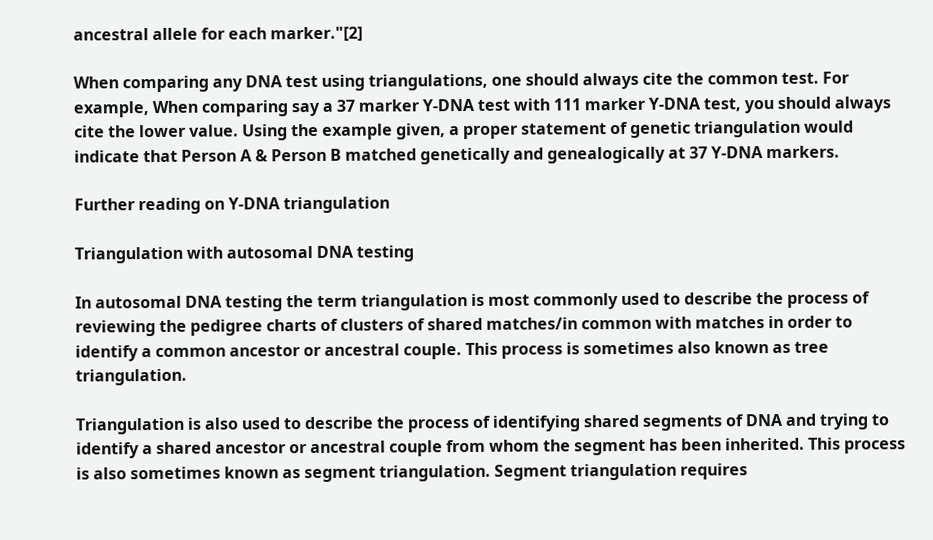ancestral allele for each marker."[2]

When comparing any DNA test using triangulations, one should always cite the common test. For example, When comparing say a 37 marker Y-DNA test with 111 marker Y-DNA test, you should always cite the lower value. Using the example given, a proper statement of genetic triangulation would indicate that Person A & Person B matched genetically and genealogically at 37 Y-DNA markers.

Further reading on Y-DNA triangulation

Triangulation with autosomal DNA testing

In autosomal DNA testing the term triangulation is most commonly used to describe the process of reviewing the pedigree charts of clusters of shared matches/in common with matches in order to identify a common ancestor or ancestral couple. This process is sometimes also known as tree triangulation.

Triangulation is also used to describe the process of identifying shared segments of DNA and trying to identify a shared ancestor or ancestral couple from whom the segment has been inherited. This process is also sometimes known as segment triangulation. Segment triangulation requires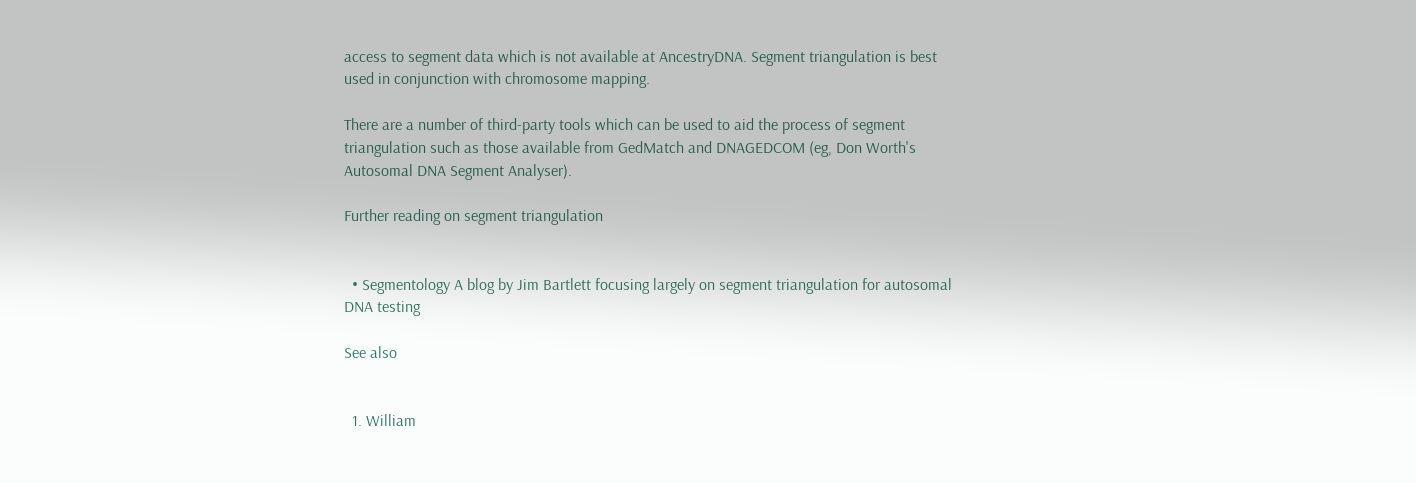access to segment data which is not available at AncestryDNA. Segment triangulation is best used in conjunction with chromosome mapping.

There are a number of third-party tools which can be used to aid the process of segment triangulation such as those available from GedMatch and DNAGEDCOM (eg, Don Worth's Autosomal DNA Segment Analyser).

Further reading on segment triangulation


  • Segmentology A blog by Jim Bartlett focusing largely on segment triangulation for autosomal DNA testing

See also


  1. William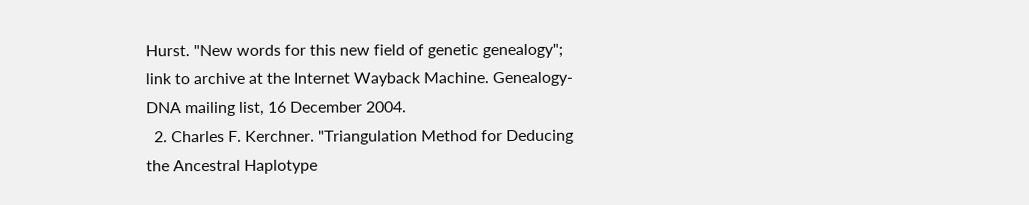Hurst. "New words for this new field of genetic genealogy"; link to archive at the Internet Wayback Machine. Genealogy-DNA mailing list, 16 December 2004.
  2. Charles F. Kerchner. "Triangulation Method for Deducing the Ancestral Haplotype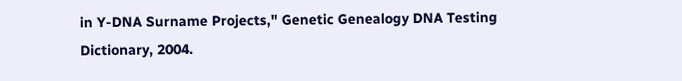in Y-DNA Surname Projects," Genetic Genealogy DNA Testing Dictionary, 2004.